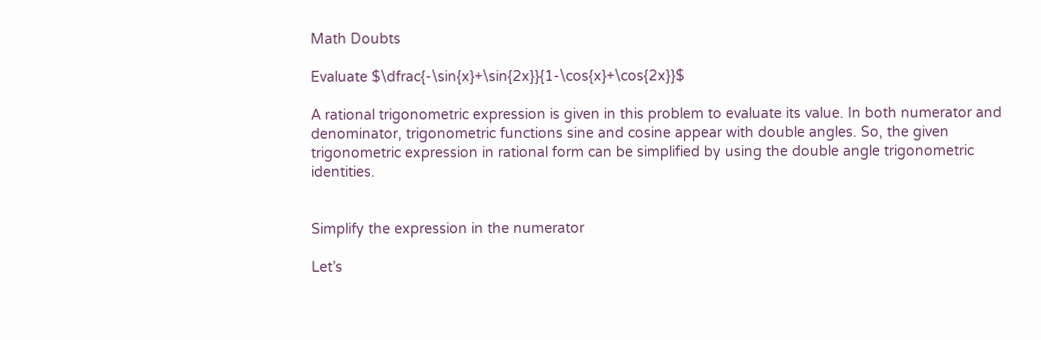Math Doubts

Evaluate $\dfrac{-\sin{x}+\sin{2x}}{1-\cos{x}+\cos{2x}}$

A rational trigonometric expression is given in this problem to evaluate its value. In both numerator and denominator, trigonometric functions sine and cosine appear with double angles. So, the given trigonometric expression in rational form can be simplified by using the double angle trigonometric identities.


Simplify the expression in the numerator

Let’s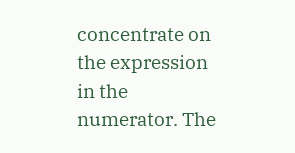concentrate on the expression in the numerator. The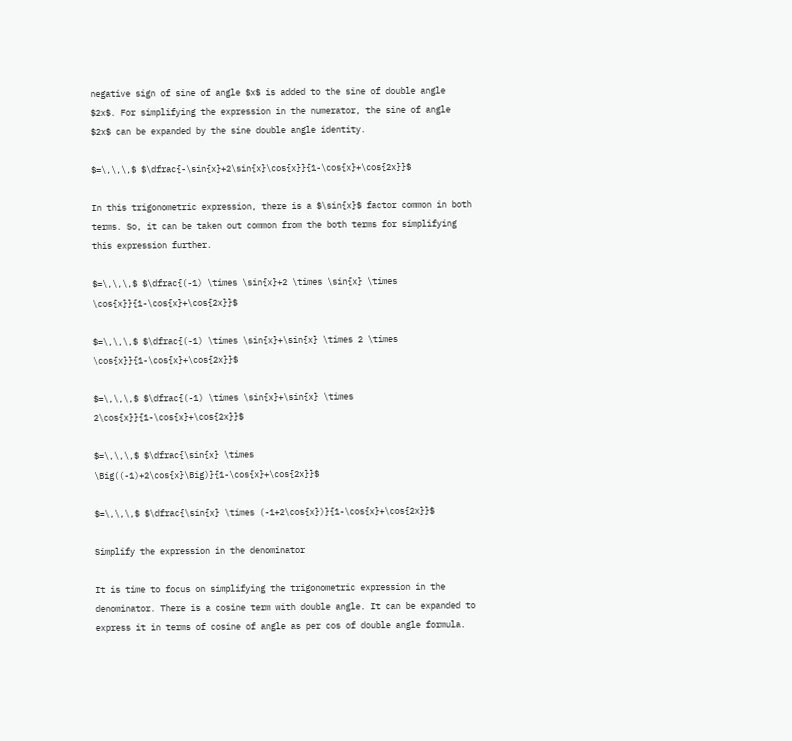negative sign of sine of angle $x$ is added to the sine of double angle $2x$. For simplifying the expression in the numerator, the sine of angle $2x$ can be expanded by the sine double angle identity.

$=\,\,\,$ $\dfrac{-\sin{x}+2\sin{x}\cos{x}}{1-\cos{x}+\cos{2x}}$

In this trigonometric expression, there is a $\sin{x}$ factor common in both terms. So, it can be taken out common from the both terms for simplifying this expression further.

$=\,\,\,$ $\dfrac{(-1) \times \sin{x}+2 \times \sin{x} \times \cos{x}}{1-\cos{x}+\cos{2x}}$

$=\,\,\,$ $\dfrac{(-1) \times \sin{x}+\sin{x} \times 2 \times \cos{x}}{1-\cos{x}+\cos{2x}}$

$=\,\,\,$ $\dfrac{(-1) \times \sin{x}+\sin{x} \times 2\cos{x}}{1-\cos{x}+\cos{2x}}$

$=\,\,\,$ $\dfrac{\sin{x} \times \Big((-1)+2\cos{x}\Big)}{1-\cos{x}+\cos{2x}}$

$=\,\,\,$ $\dfrac{\sin{x} \times (-1+2\cos{x})}{1-\cos{x}+\cos{2x}}$

Simplify the expression in the denominator

It is time to focus on simplifying the trigonometric expression in the denominator. There is a cosine term with double angle. It can be expanded to express it in terms of cosine of angle as per cos of double angle formula.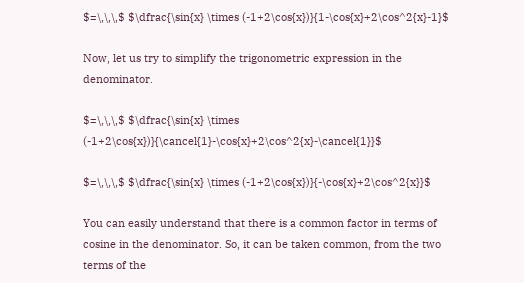$=\,\,\,$ $\dfrac{\sin{x} \times (-1+2\cos{x})}{1-\cos{x}+2\cos^2{x}-1}$

Now, let us try to simplify the trigonometric expression in the denominator.

$=\,\,\,$ $\dfrac{\sin{x} \times (-1+2\cos{x})}{\cancel{1}-\cos{x}+2\cos^2{x}-\cancel{1}}$

$=\,\,\,$ $\dfrac{\sin{x} \times (-1+2\cos{x})}{-\cos{x}+2\cos^2{x}}$

You can easily understand that there is a common factor in terms of cosine in the denominator. So, it can be taken common, from the two terms of the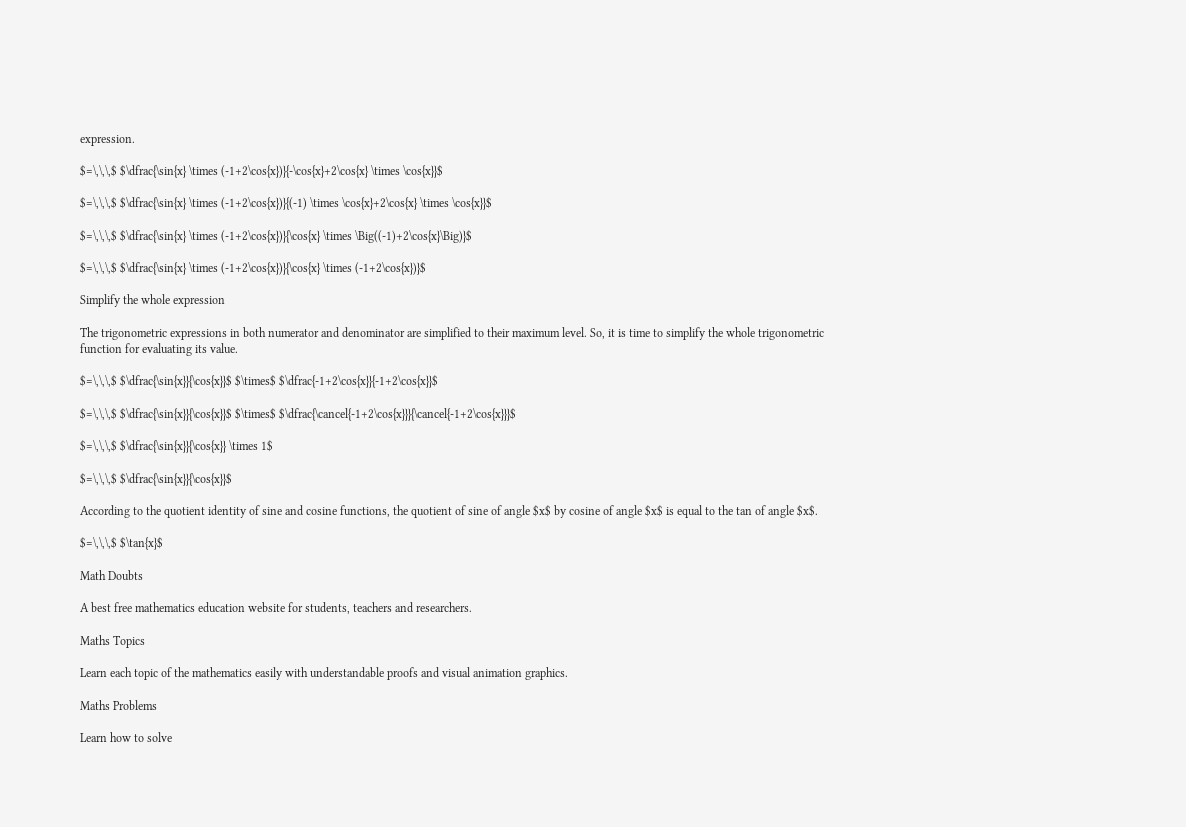expression.

$=\,\,\,$ $\dfrac{\sin{x} \times (-1+2\cos{x})}{-\cos{x}+2\cos{x} \times \cos{x}}$

$=\,\,\,$ $\dfrac{\sin{x} \times (-1+2\cos{x})}{(-1) \times \cos{x}+2\cos{x} \times \cos{x}}$

$=\,\,\,$ $\dfrac{\sin{x} \times (-1+2\cos{x})}{\cos{x} \times \Big((-1)+2\cos{x}\Big)}$

$=\,\,\,$ $\dfrac{\sin{x} \times (-1+2\cos{x})}{\cos{x} \times (-1+2\cos{x})}$

Simplify the whole expression

The trigonometric expressions in both numerator and denominator are simplified to their maximum level. So, it is time to simplify the whole trigonometric function for evaluating its value.

$=\,\,\,$ $\dfrac{\sin{x}}{\cos{x}}$ $\times$ $\dfrac{-1+2\cos{x}}{-1+2\cos{x}}$

$=\,\,\,$ $\dfrac{\sin{x}}{\cos{x}}$ $\times$ $\dfrac{\cancel{-1+2\cos{x}}}{\cancel{-1+2\cos{x}}}$

$=\,\,\,$ $\dfrac{\sin{x}}{\cos{x}} \times 1$

$=\,\,\,$ $\dfrac{\sin{x}}{\cos{x}}$

According to the quotient identity of sine and cosine functions, the quotient of sine of angle $x$ by cosine of angle $x$ is equal to the tan of angle $x$.

$=\,\,\,$ $\tan{x}$

Math Doubts

A best free mathematics education website for students, teachers and researchers.

Maths Topics

Learn each topic of the mathematics easily with understandable proofs and visual animation graphics.

Maths Problems

Learn how to solve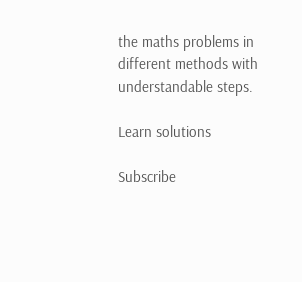the maths problems in different methods with understandable steps.

Learn solutions

Subscribe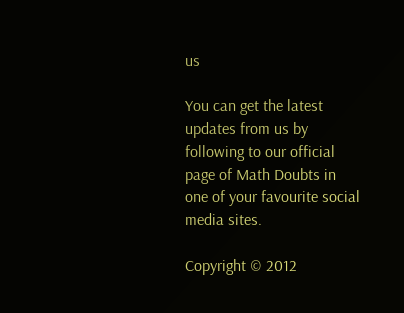us

You can get the latest updates from us by following to our official page of Math Doubts in one of your favourite social media sites.

Copyright © 2012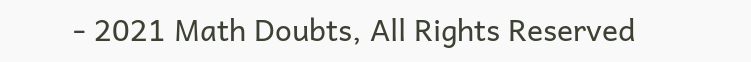- 2021 Math Doubts, All Rights Reserved